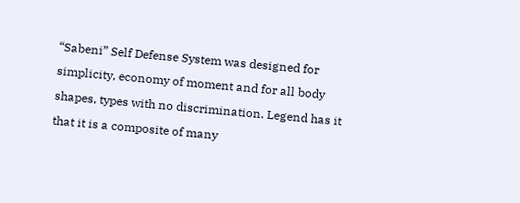“Sabeni” Self Defense System was designed for simplicity, economy of moment and for all body shapes, types with no discrimination. Legend has it that it is a composite of many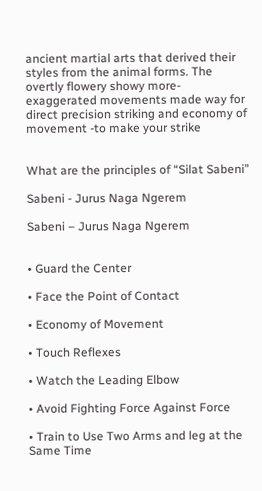ancient martial arts that derived their styles from the animal forms. The overtly flowery showy more-exaggerated movements made way for direct precision striking and economy of movement -to make your strike


What are the principles of “Silat Sabeni”

Sabeni - Jurus Naga Ngerem

Sabeni – Jurus Naga Ngerem


• Guard the Center

• Face the Point of Contact

• Economy of Movement

• Touch Reflexes

• Watch the Leading Elbow

• Avoid Fighting Force Against Force

• Train to Use Two Arms and leg at the Same Time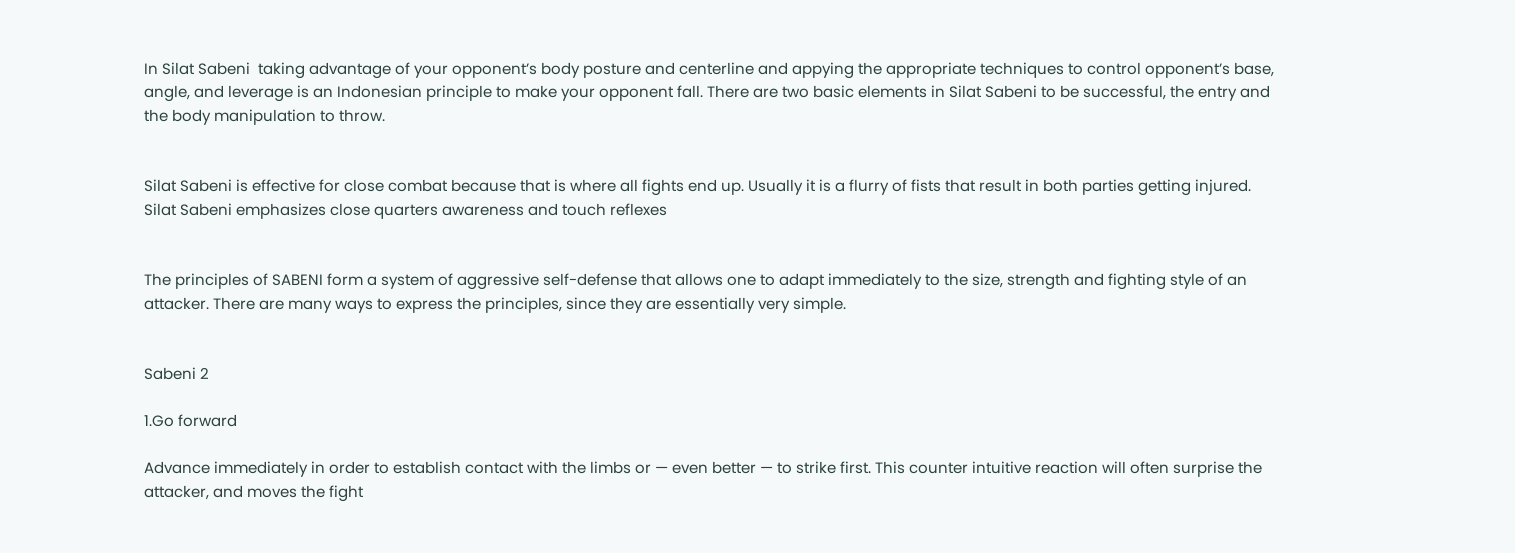In Silat Sabeni  taking advantage of your opponent’s body posture and centerline and appying the appropriate techniques to control opponent’s base, angle, and leverage is an Indonesian principle to make your opponent fall. There are two basic elements in Silat Sabeni to be successful, the entry and the body manipulation to throw.


Silat Sabeni is effective for close combat because that is where all fights end up. Usually it is a flurry of fists that result in both parties getting injured. Silat Sabeni emphasizes close quarters awareness and touch reflexes


The principles of SABENI form a system of aggressive self-defense that allows one to adapt immediately to the size, strength and fighting style of an attacker. There are many ways to express the principles, since they are essentially very simple.


Sabeni 2

1.Go forward

Advance immediately in order to establish contact with the limbs or — even better — to strike first. This counter intuitive reaction will often surprise the attacker, and moves the fight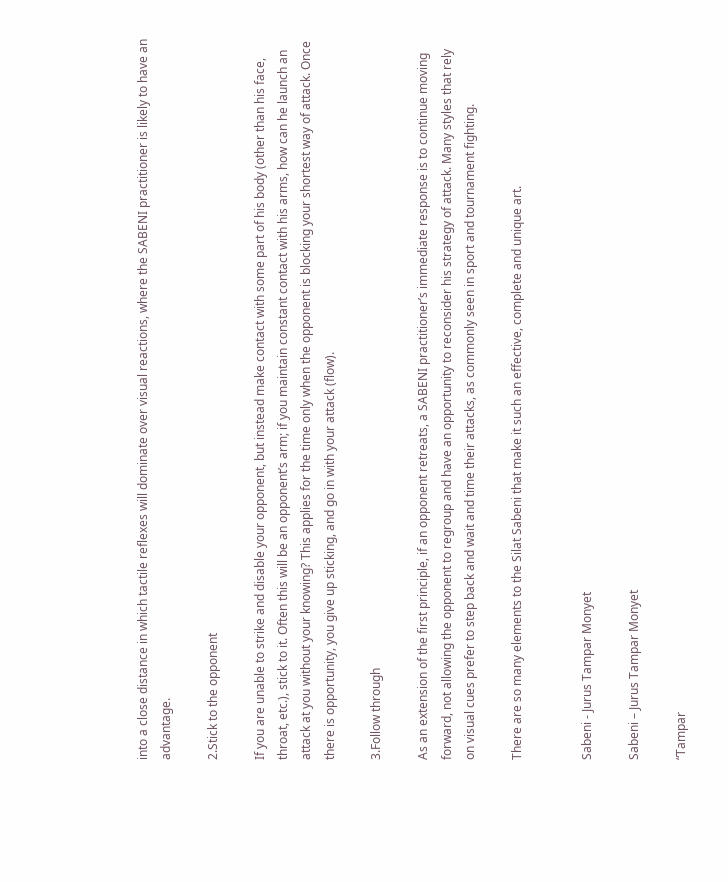into a close distance in which tactile reflexes will dominate over visual reactions, where the SABENI practitioner is likely to have an advantage.

2.Stick to the opponent

If you are unable to strike and disable your opponent, but instead make contact with some part of his body (other than his face, throat, etc.), stick to it. Often this will be an opponent’s arm; if you maintain constant contact with his arms, how can he launch an attack at you without your knowing? This applies for the time only when the opponent is blocking your shortest way of attack. Once there is opportunity, you give up sticking, and go in with your attack (flow).

3.Follow through

As an extension of the first principle, if an opponent retreats, a SABENI practitioner’s immediate response is to continue moving forward, not allowing the opponent to regroup and have an opportunity to reconsider his strategy of attack. Many styles that rely on visual cues prefer to step back and wait and time their attacks, as commonly seen in sport and tournament fighting.

There are so many elements to the Silat Sabeni that make it such an effective, complete and unique art.


Sabeni - Jurus Tampar Monyet

Sabeni – Jurus Tampar Monyet

“Tampar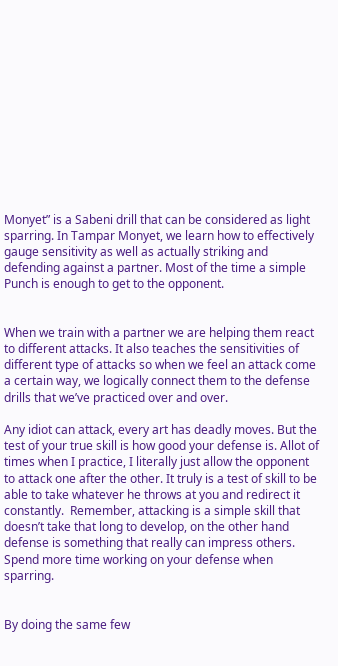Monyet” is a Sabeni drill that can be considered as light sparring. In Tampar Monyet, we learn how to effectively gauge sensitivity as well as actually striking and defending against a partner. Most of the time a simple Punch is enough to get to the opponent.


When we train with a partner we are helping them react to different attacks. It also teaches the sensitivities of different type of attacks so when we feel an attack come a certain way, we logically connect them to the defense drills that we’ve practiced over and over.

Any idiot can attack, every art has deadly moves. But the test of your true skill is how good your defense is. Allot of times when I practice, I literally just allow the opponent to attack one after the other. It truly is a test of skill to be able to take whatever he throws at you and redirect it constantly.  Remember, attacking is a simple skill that doesn’t take that long to develop, on the other hand defense is something that really can impress others. Spend more time working on your defense when sparring.


By doing the same few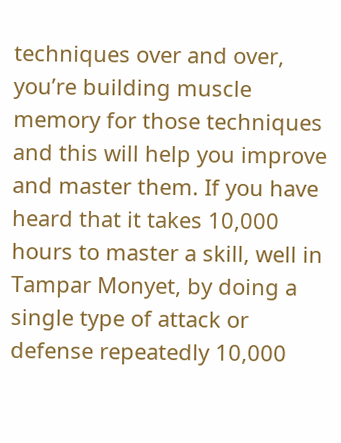techniques over and over, you’re building muscle memory for those techniques and this will help you improve and master them. If you have heard that it takes 10,000 hours to master a skill, well in Tampar Monyet, by doing a single type of attack or defense repeatedly 10,000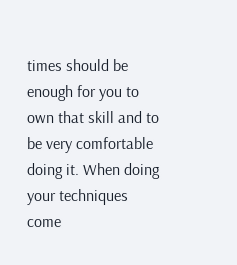times should be enough for you to own that skill and to be very comfortable doing it. When doing your techniques come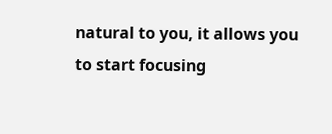natural to you, it allows you to start focusing